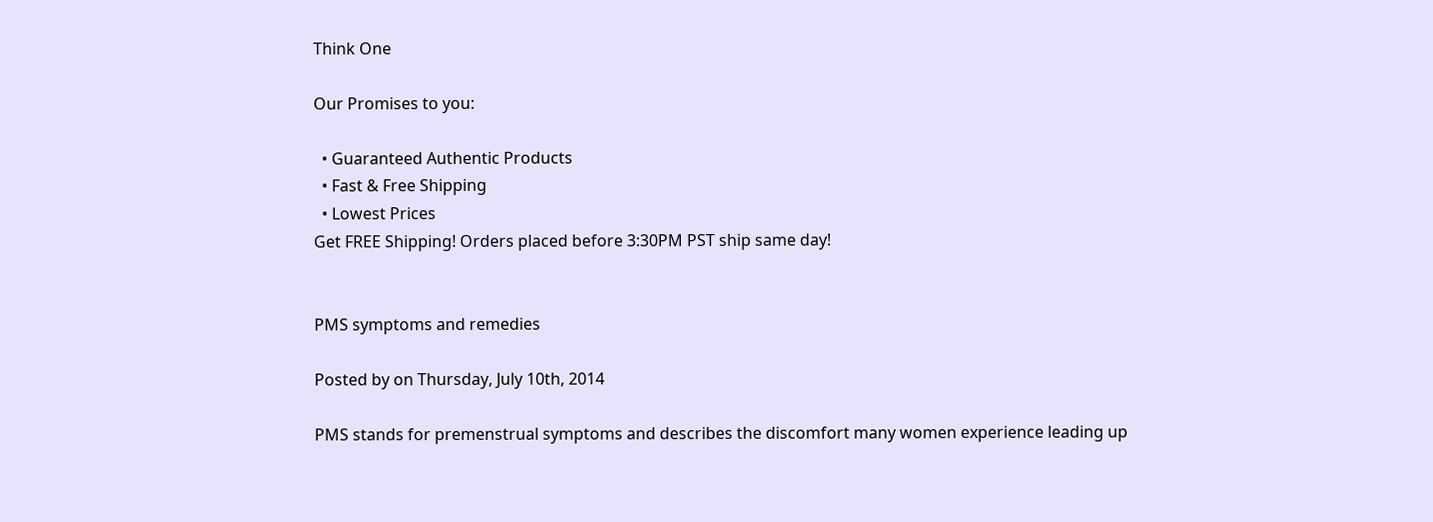Think One

Our Promises to you:

  • Guaranteed Authentic Products
  • Fast & Free Shipping
  • Lowest Prices
Get FREE Shipping! Orders placed before 3:30PM PST ship same day!


PMS symptoms and remedies

Posted by on Thursday, July 10th, 2014

PMS stands for premenstrual symptoms and describes the discomfort many women experience leading up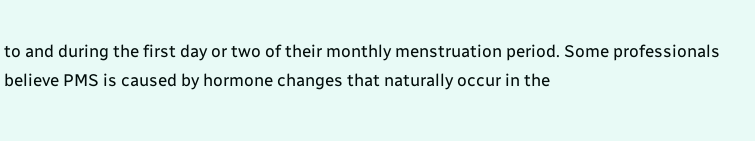to and during the first day or two of their monthly menstruation period. Some professionals believe PMS is caused by hormone changes that naturally occur in the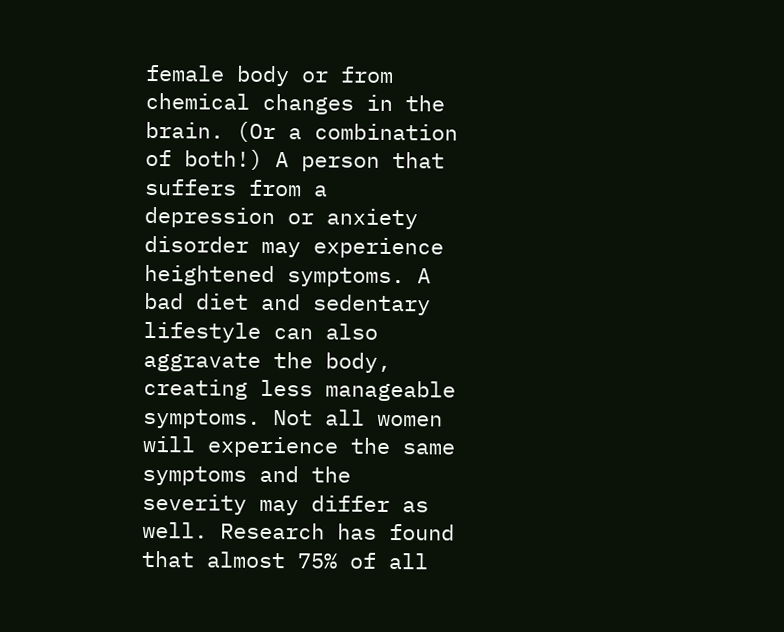female body or from chemical changes in the brain. (Or a combination of both!) A person that suffers from a depression or anxiety disorder may experience heightened symptoms. A bad diet and sedentary lifestyle can also aggravate the body, creating less manageable symptoms. Not all women will experience the same symptoms and the severity may differ as well. Research has found that almost 75% of all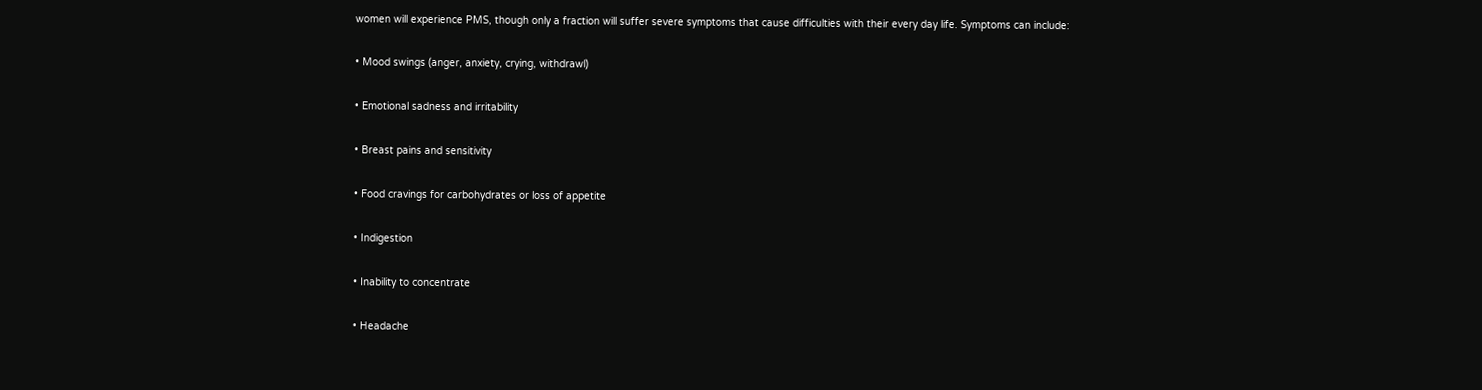women will experience PMS, though only a fraction will suffer severe symptoms that cause difficulties with their every day life. Symptoms can include:

• Mood swings (anger, anxiety, crying, withdrawl)

• Emotional sadness and irritability

• Breast pains and sensitivity

• Food cravings for carbohydrates or loss of appetite

• Indigestion

• Inability to concentrate

• Headache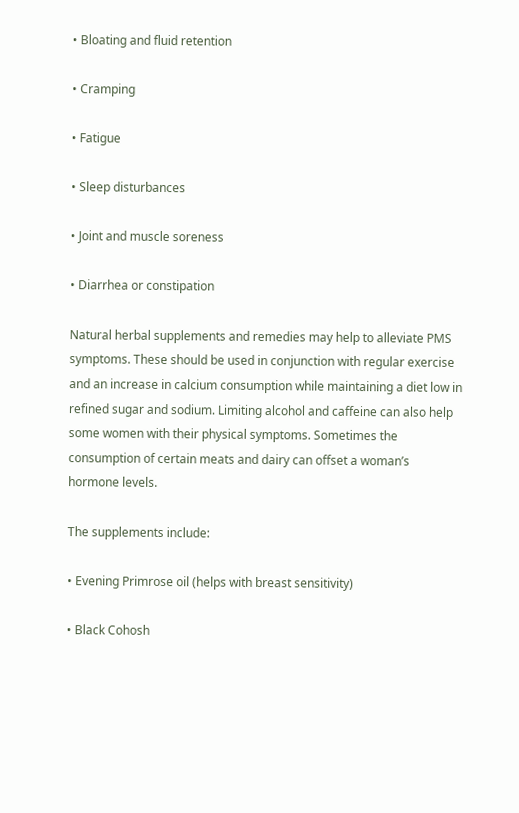• Bloating and fluid retention

• Cramping

• Fatigue

• Sleep disturbances

• Joint and muscle soreness

• Diarrhea or constipation

Natural herbal supplements and remedies may help to alleviate PMS symptoms. These should be used in conjunction with regular exercise and an increase in calcium consumption while maintaining a diet low in refined sugar and sodium. Limiting alcohol and caffeine can also help some women with their physical symptoms. Sometimes the consumption of certain meats and dairy can offset a woman’s hormone levels.

The supplements include:

• Evening Primrose oil (helps with breast sensitivity)

• Black Cohosh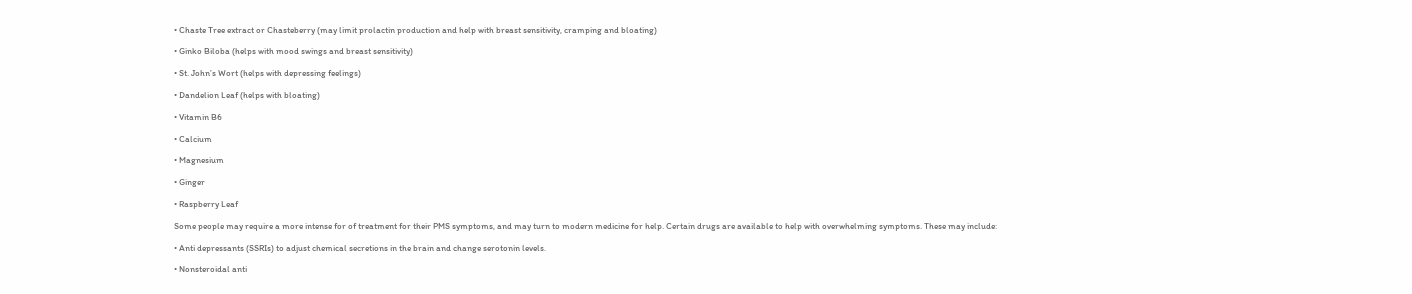• Chaste Tree extract or Chasteberry (may limit prolactin production and help with breast sensitivity, cramping and bloating)

• Ginko Biloba (helps with mood swings and breast sensitivity)

• St. John’s Wort (helps with depressing feelings)

• Dandelion Leaf (helps with bloating)

• Vitamin B6

• Calcium

• Magnesium

• Ginger

• Raspberry Leaf

Some people may require a more intense for of treatment for their PMS symptoms, and may turn to modern medicine for help. Certain drugs are available to help with overwhelming symptoms. These may include:

• Anti depressants (SSRIs) to adjust chemical secretions in the brain and change serotonin levels.

• Nonsteroidal anti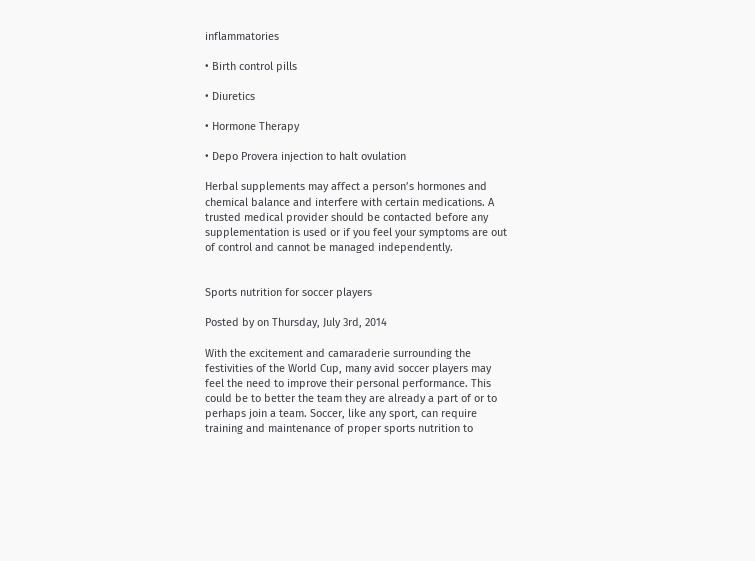inflammatories

• Birth control pills

• Diuretics

• Hormone Therapy

• Depo Provera injection to halt ovulation

Herbal supplements may affect a person’s hormones and chemical balance and interfere with certain medications. A trusted medical provider should be contacted before any supplementation is used or if you feel your symptoms are out of control and cannot be managed independently.


Sports nutrition for soccer players

Posted by on Thursday, July 3rd, 2014

With the excitement and camaraderie surrounding the festivities of the World Cup, many avid soccer players may feel the need to improve their personal performance. This could be to better the team they are already a part of or to perhaps join a team. Soccer, like any sport, can require training and maintenance of proper sports nutrition to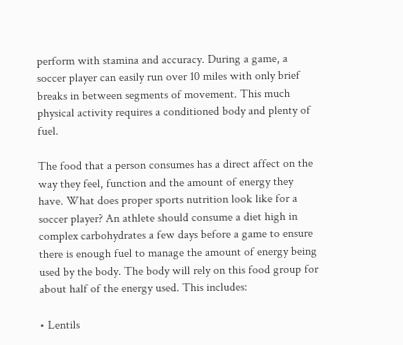perform with stamina and accuracy. During a game, a soccer player can easily run over 10 miles with only brief breaks in between segments of movement. This much physical activity requires a conditioned body and plenty of fuel.

The food that a person consumes has a direct affect on the way they feel, function and the amount of energy they have. What does proper sports nutrition look like for a soccer player? An athlete should consume a diet high in complex carbohydrates a few days before a game to ensure there is enough fuel to manage the amount of energy being used by the body. The body will rely on this food group for about half of the energy used. This includes:

• Lentils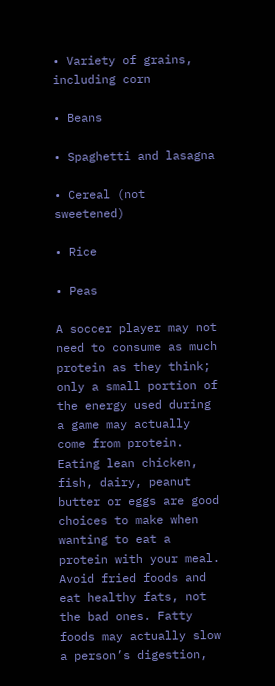• Variety of grains, including corn

• Beans

• Spaghetti and lasagna

• Cereal (not sweetened)

• Rice

• Peas

A soccer player may not need to consume as much protein as they think; only a small portion of the energy used during a game may actually come from protein. Eating lean chicken, fish, dairy, peanut butter or eggs are good choices to make when wanting to eat a protein with your meal. Avoid fried foods and eat healthy fats, not the bad ones. Fatty foods may actually slow a person’s digestion,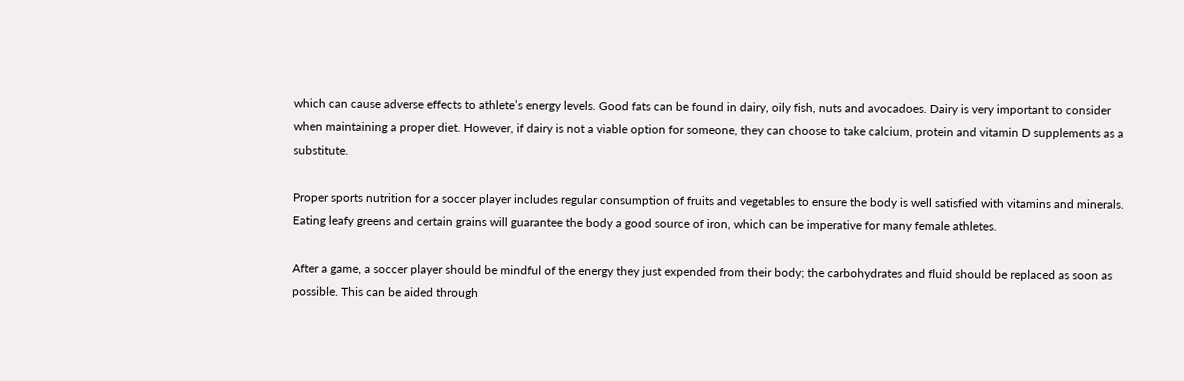which can cause adverse effects to athlete’s energy levels. Good fats can be found in dairy, oily fish, nuts and avocadoes. Dairy is very important to consider when maintaining a proper diet. However, if dairy is not a viable option for someone, they can choose to take calcium, protein and vitamin D supplements as a substitute.

Proper sports nutrition for a soccer player includes regular consumption of fruits and vegetables to ensure the body is well satisfied with vitamins and minerals. Eating leafy greens and certain grains will guarantee the body a good source of iron, which can be imperative for many female athletes.

After a game, a soccer player should be mindful of the energy they just expended from their body; the carbohydrates and fluid should be replaced as soon as possible. This can be aided through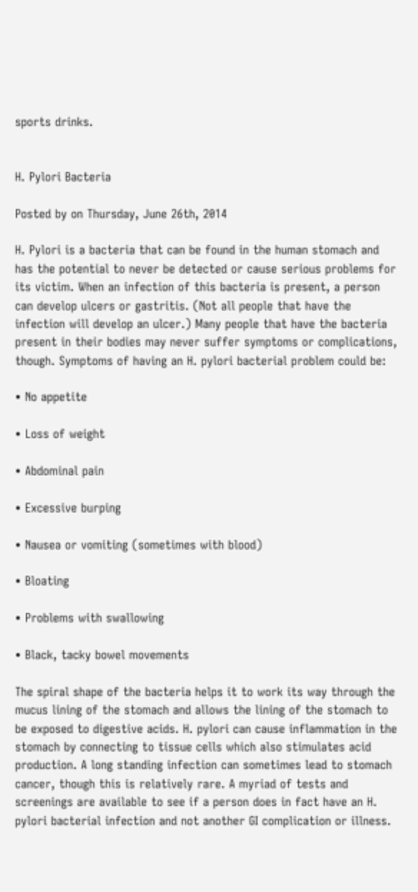sports drinks.


H. Pylori Bacteria

Posted by on Thursday, June 26th, 2014

H. Pylori is a bacteria that can be found in the human stomach and has the potential to never be detected or cause serious problems for its victim. When an infection of this bacteria is present, a person can develop ulcers or gastritis. (Not all people that have the infection will develop an ulcer.) Many people that have the bacteria present in their bodies may never suffer symptoms or complications, though. Symptoms of having an H. pylori bacterial problem could be:

• No appetite

• Loss of weight

• Abdominal pain

• Excessive burping

• Nausea or vomiting (sometimes with blood)

• Bloating

• Problems with swallowing

• Black, tacky bowel movements

The spiral shape of the bacteria helps it to work its way through the mucus lining of the stomach and allows the lining of the stomach to be exposed to digestive acids. H. pylori can cause inflammation in the stomach by connecting to tissue cells which also stimulates acid production. A long standing infection can sometimes lead to stomach cancer, though this is relatively rare. A myriad of tests and screenings are available to see if a person does in fact have an H. pylori bacterial infection and not another GI complication or illness.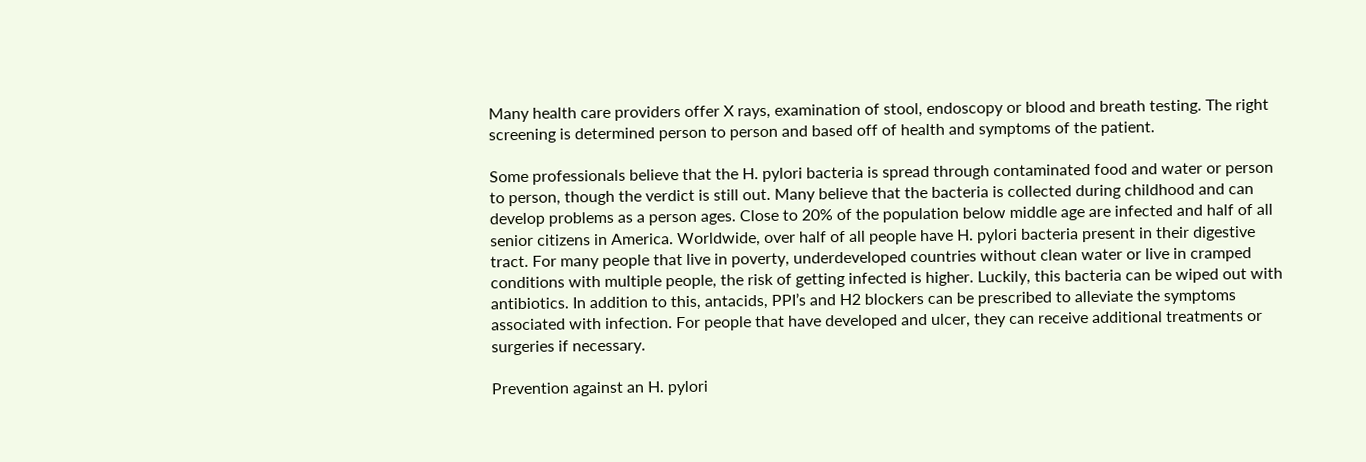Many health care providers offer X rays, examination of stool, endoscopy or blood and breath testing. The right screening is determined person to person and based off of health and symptoms of the patient.

Some professionals believe that the H. pylori bacteria is spread through contaminated food and water or person to person, though the verdict is still out. Many believe that the bacteria is collected during childhood and can develop problems as a person ages. Close to 20% of the population below middle age are infected and half of all senior citizens in America. Worldwide, over half of all people have H. pylori bacteria present in their digestive tract. For many people that live in poverty, underdeveloped countries without clean water or live in cramped conditions with multiple people, the risk of getting infected is higher. Luckily, this bacteria can be wiped out with antibiotics. In addition to this, antacids, PPI’s and H2 blockers can be prescribed to alleviate the symptoms associated with infection. For people that have developed and ulcer, they can receive additional treatments or surgeries if necessary.

Prevention against an H. pylori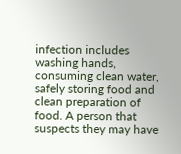infection includes washing hands, consuming clean water, safely storing food and clean preparation of food. A person that suspects they may have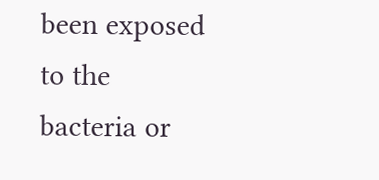been exposed to the bacteria or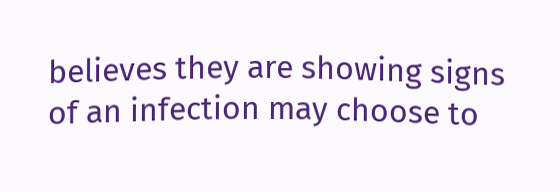believes they are showing signs of an infection may choose to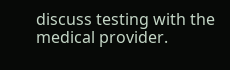discuss testing with the medical provider.